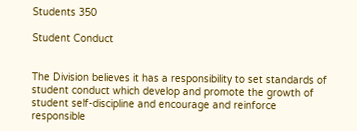Students 350

Student Conduct


The Division believes it has a responsibility to set standards of student conduct which develop and promote the growth of student self-discipline and encourage and reinforce responsible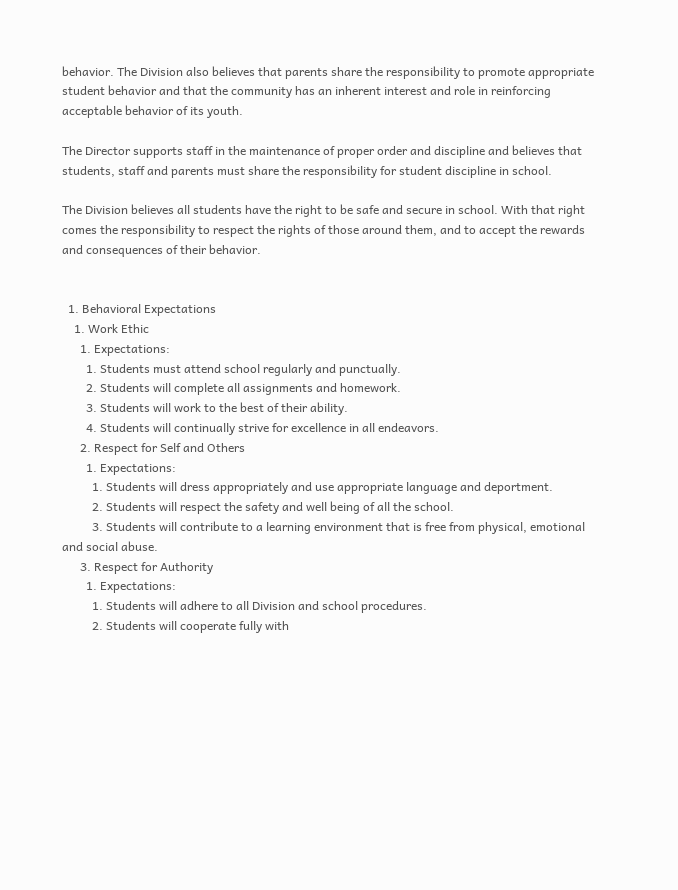behavior. The Division also believes that parents share the responsibility to promote appropriate student behavior and that the community has an inherent interest and role in reinforcing acceptable behavior of its youth.

The Director supports staff in the maintenance of proper order and discipline and believes that students, staff and parents must share the responsibility for student discipline in school.

The Division believes all students have the right to be safe and secure in school. With that right comes the responsibility to respect the rights of those around them, and to accept the rewards and consequences of their behavior.


  1. Behavioral Expectations
    1. Work Ethic
      1. Expectations:
        1. Students must attend school regularly and punctually.
        2. Students will complete all assignments and homework.
        3. Students will work to the best of their ability.
        4. Students will continually strive for excellence in all endeavors.
      2. Respect for Self and Others
        1. Expectations:
          1. Students will dress appropriately and use appropriate language and deportment.
          2. Students will respect the safety and well being of all the school.
          3. Students will contribute to a learning environment that is free from physical, emotional and social abuse.
      3. Respect for Authority
        1. Expectations:
          1. Students will adhere to all Division and school procedures.
          2. Students will cooperate fully with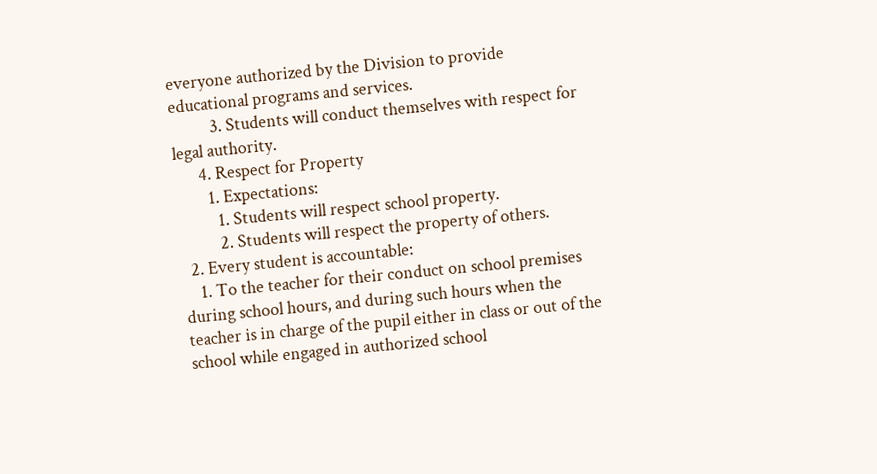everyone authorized by the Division to provide educational programs and services.
          3. Students will conduct themselves with respect for legal authority.
      4. Respect for Property
        1. Expectations:
          1. Students will respect school property.
          2. Students will respect the property of others.
  2. Every student is accountable:
    1. To the teacher for their conduct on school premises during school hours, and during such hours when the teacher is in charge of the pupil either in class or out of the school while engaged in authorized school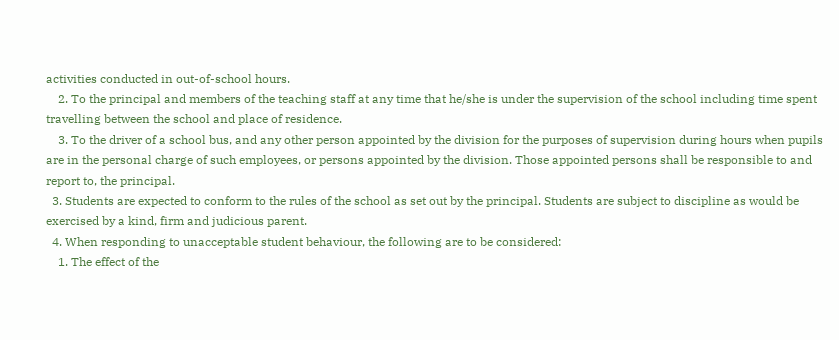activities conducted in out-of-school hours.
    2. To the principal and members of the teaching staff at any time that he/she is under the supervision of the school including time spent travelling between the school and place of residence.
    3. To the driver of a school bus, and any other person appointed by the division for the purposes of supervision during hours when pupils are in the personal charge of such employees, or persons appointed by the division. Those appointed persons shall be responsible to and report to, the principal.
  3. Students are expected to conform to the rules of the school as set out by the principal. Students are subject to discipline as would be exercised by a kind, firm and judicious parent.
  4. When responding to unacceptable student behaviour, the following are to be considered:
    1. The effect of the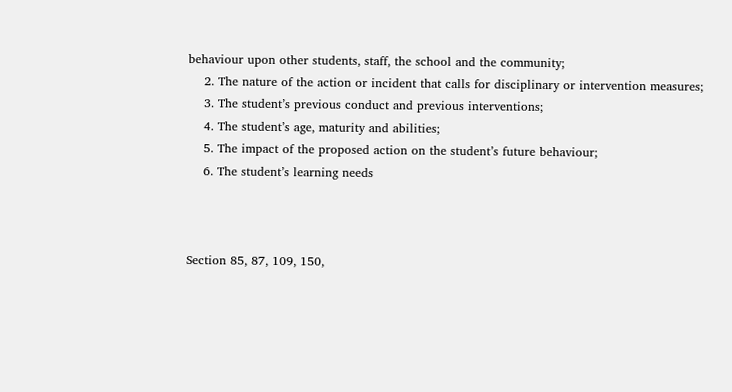behaviour upon other students, staff, the school and the community;
    2. The nature of the action or incident that calls for disciplinary or intervention measures;
    3. The student’s previous conduct and previous interventions;
    4. The student’s age, maturity and abilities;
    5. The impact of the proposed action on the student’s future behaviour;
    6. The student’s learning needs



Section 85, 87, 109, 150,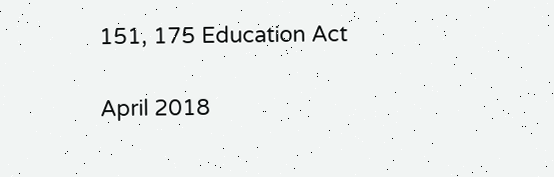151, 175 Education Act


April 2018